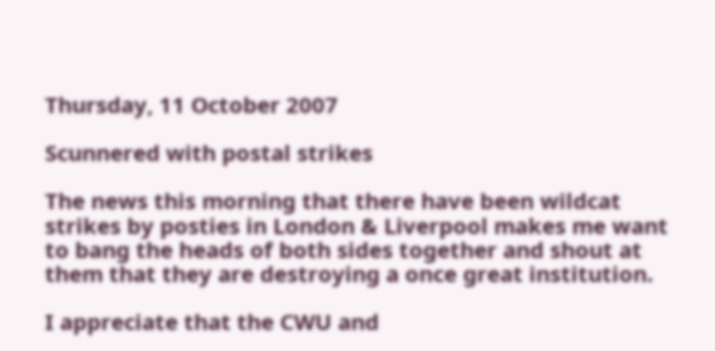Thursday, 11 October 2007

Scunnered with postal strikes

The news this morning that there have been wildcat strikes by posties in London & Liverpool makes me want to bang the heads of both sides together and shout at them that they are destroying a once great institution.

I appreciate that the CWU and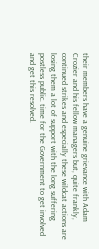their members have a genuine grievance with Adam Crozier and his fellow managers but, quite frankly, continued strikes and especially these wildcat actions are losing them a lot of support with the long suffering postless public. time for the Government to get involved and get this resolved.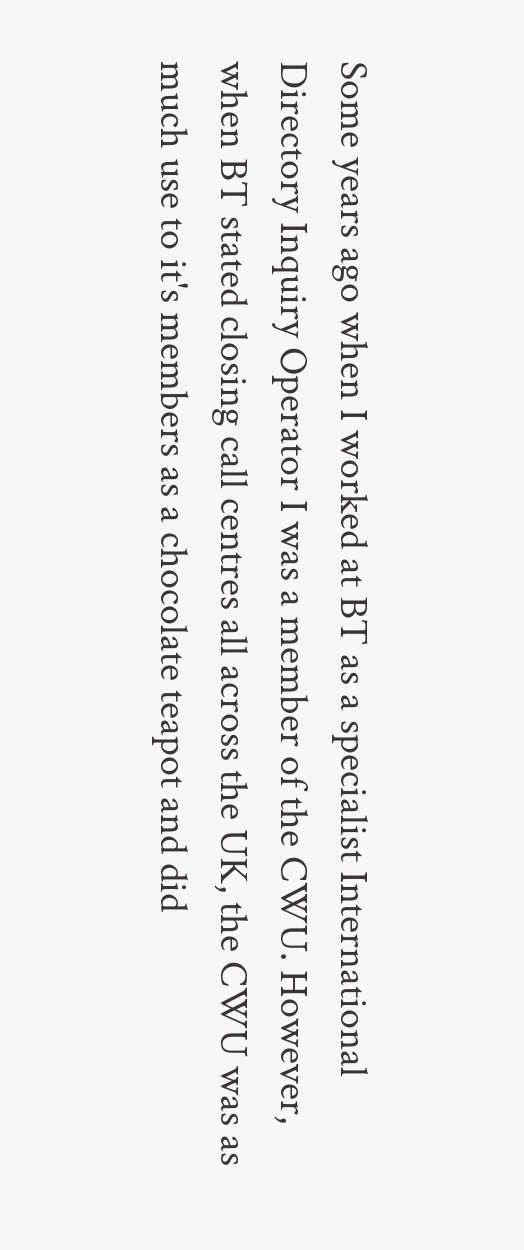Some years ago when I worked at BT as a specialist International Directory Inquiry Operator I was a member of the CWU. However, when BT stated closing call centres all across the UK, the CWU was as much use to it's members as a chocolate teapot and did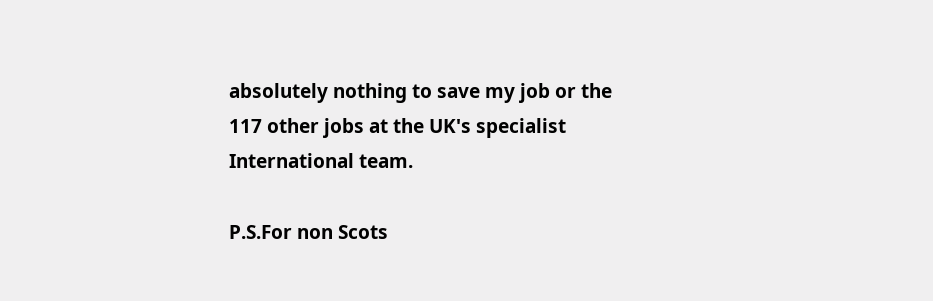absolutely nothing to save my job or the 117 other jobs at the UK's specialist International team.

P.S.For non Scots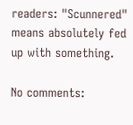readers: "Scunnered" means absolutely fed up with something.

No comments: